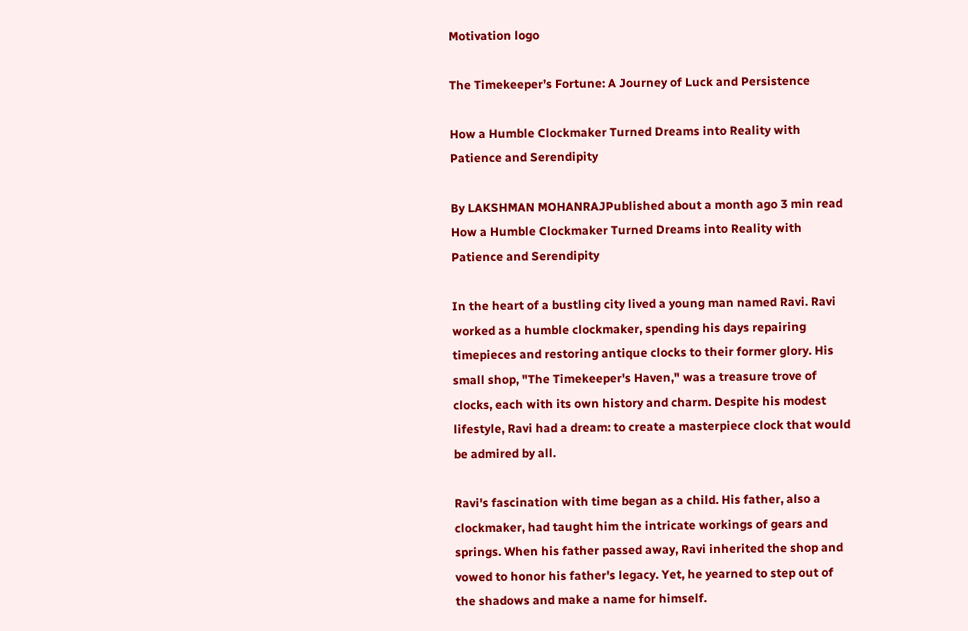Motivation logo

The Timekeeper’s Fortune: A Journey of Luck and Persistence

How a Humble Clockmaker Turned Dreams into Reality with Patience and Serendipity

By LAKSHMAN MOHANRAJPublished about a month ago 3 min read
How a Humble Clockmaker Turned Dreams into Reality with Patience and Serendipity

In the heart of a bustling city lived a young man named Ravi. Ravi worked as a humble clockmaker, spending his days repairing timepieces and restoring antique clocks to their former glory. His small shop, "The Timekeeper's Haven," was a treasure trove of clocks, each with its own history and charm. Despite his modest lifestyle, Ravi had a dream: to create a masterpiece clock that would be admired by all.

Ravi's fascination with time began as a child. His father, also a clockmaker, had taught him the intricate workings of gears and springs. When his father passed away, Ravi inherited the shop and vowed to honor his father's legacy. Yet, he yearned to step out of the shadows and make a name for himself.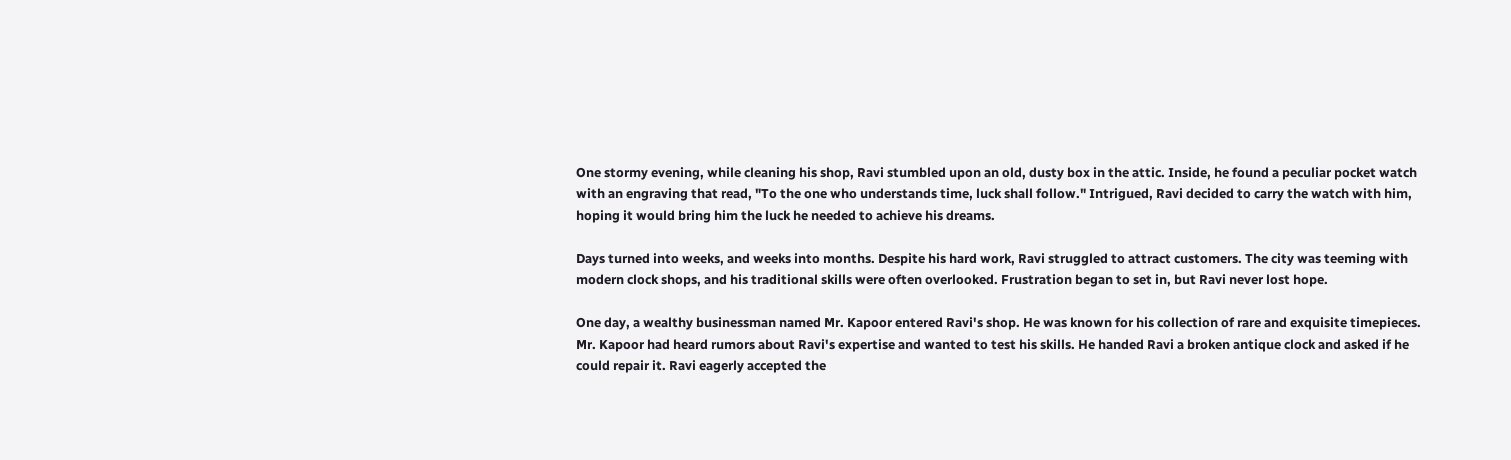One stormy evening, while cleaning his shop, Ravi stumbled upon an old, dusty box in the attic. Inside, he found a peculiar pocket watch with an engraving that read, "To the one who understands time, luck shall follow." Intrigued, Ravi decided to carry the watch with him, hoping it would bring him the luck he needed to achieve his dreams.

Days turned into weeks, and weeks into months. Despite his hard work, Ravi struggled to attract customers. The city was teeming with modern clock shops, and his traditional skills were often overlooked. Frustration began to set in, but Ravi never lost hope.

One day, a wealthy businessman named Mr. Kapoor entered Ravi's shop. He was known for his collection of rare and exquisite timepieces. Mr. Kapoor had heard rumors about Ravi's expertise and wanted to test his skills. He handed Ravi a broken antique clock and asked if he could repair it. Ravi eagerly accepted the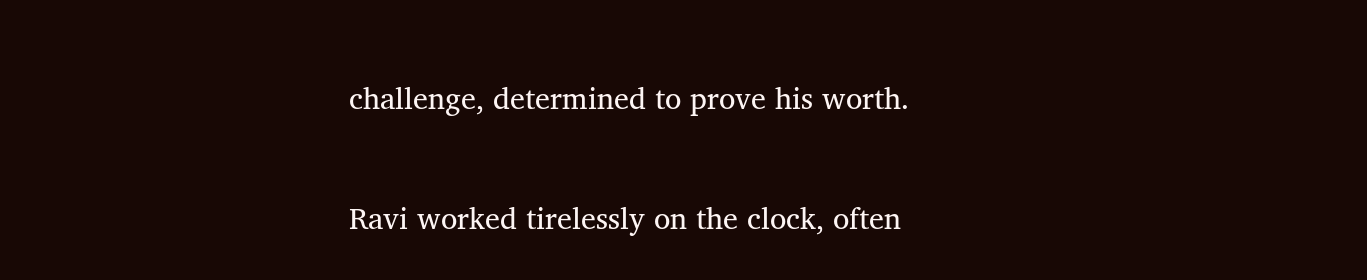challenge, determined to prove his worth.

Ravi worked tirelessly on the clock, often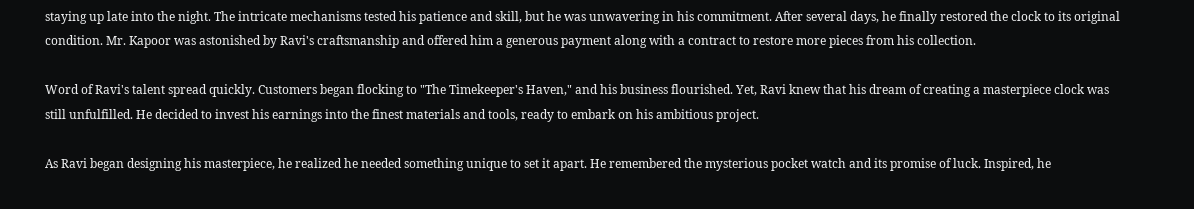staying up late into the night. The intricate mechanisms tested his patience and skill, but he was unwavering in his commitment. After several days, he finally restored the clock to its original condition. Mr. Kapoor was astonished by Ravi's craftsmanship and offered him a generous payment along with a contract to restore more pieces from his collection.

Word of Ravi's talent spread quickly. Customers began flocking to "The Timekeeper's Haven," and his business flourished. Yet, Ravi knew that his dream of creating a masterpiece clock was still unfulfilled. He decided to invest his earnings into the finest materials and tools, ready to embark on his ambitious project.

As Ravi began designing his masterpiece, he realized he needed something unique to set it apart. He remembered the mysterious pocket watch and its promise of luck. Inspired, he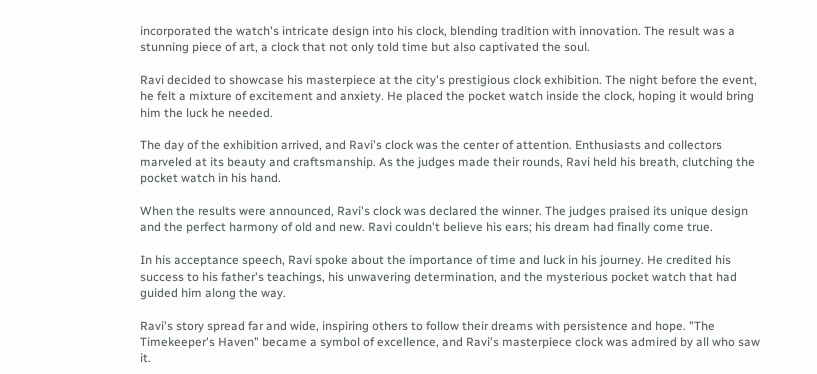incorporated the watch's intricate design into his clock, blending tradition with innovation. The result was a stunning piece of art, a clock that not only told time but also captivated the soul.

Ravi decided to showcase his masterpiece at the city's prestigious clock exhibition. The night before the event, he felt a mixture of excitement and anxiety. He placed the pocket watch inside the clock, hoping it would bring him the luck he needed.

The day of the exhibition arrived, and Ravi's clock was the center of attention. Enthusiasts and collectors marveled at its beauty and craftsmanship. As the judges made their rounds, Ravi held his breath, clutching the pocket watch in his hand.

When the results were announced, Ravi's clock was declared the winner. The judges praised its unique design and the perfect harmony of old and new. Ravi couldn't believe his ears; his dream had finally come true.

In his acceptance speech, Ravi spoke about the importance of time and luck in his journey. He credited his success to his father's teachings, his unwavering determination, and the mysterious pocket watch that had guided him along the way.

Ravi's story spread far and wide, inspiring others to follow their dreams with persistence and hope. "The Timekeeper's Haven" became a symbol of excellence, and Ravi's masterpiece clock was admired by all who saw it.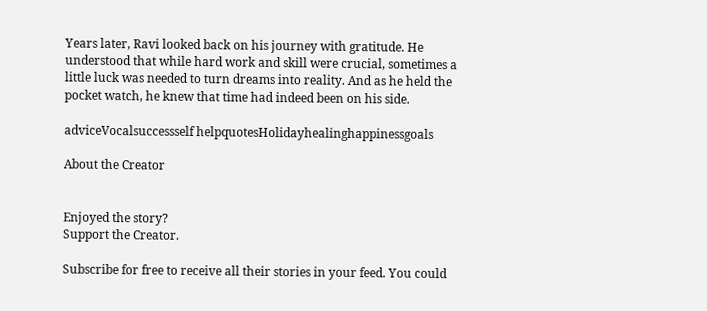Years later, Ravi looked back on his journey with gratitude. He understood that while hard work and skill were crucial, sometimes a little luck was needed to turn dreams into reality. And as he held the pocket watch, he knew that time had indeed been on his side.

adviceVocalsuccessself helpquotesHolidayhealinghappinessgoals

About the Creator


Enjoyed the story?
Support the Creator.

Subscribe for free to receive all their stories in your feed. You could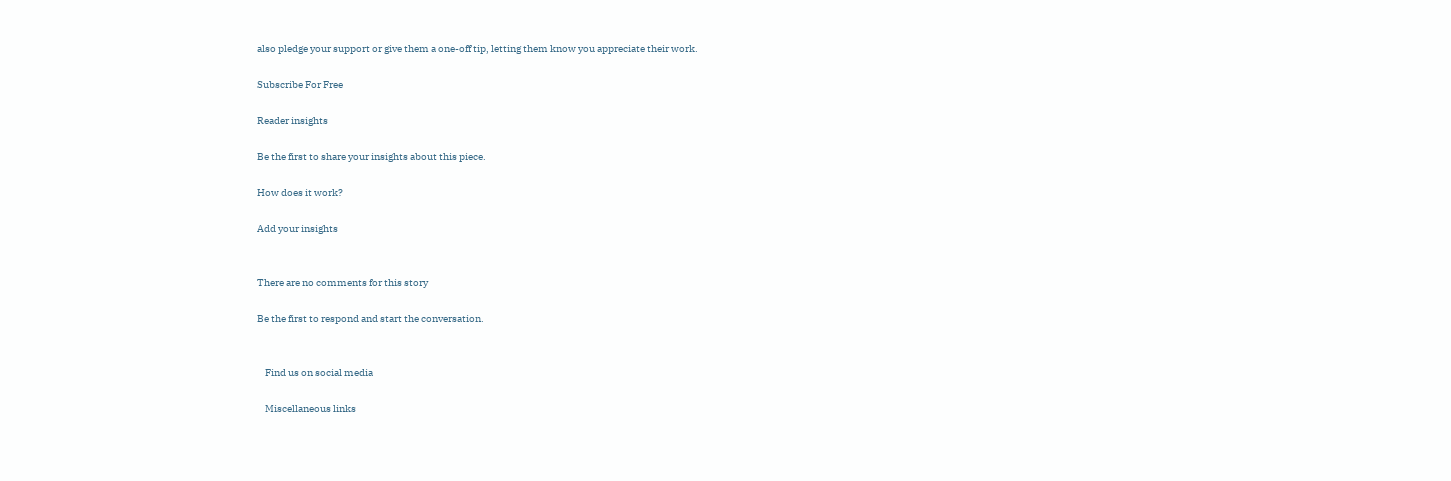also pledge your support or give them a one-off tip, letting them know you appreciate their work.

Subscribe For Free

Reader insights

Be the first to share your insights about this piece.

How does it work?

Add your insights


There are no comments for this story

Be the first to respond and start the conversation.


    Find us on social media

    Miscellaneous links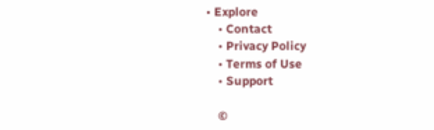• Explore
    • Contact
    • Privacy Policy
    • Terms of Use
    • Support

    ©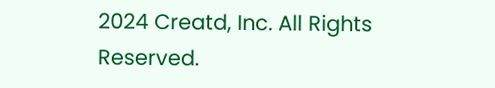2024 Creatd, Inc. All Rights Reserved.